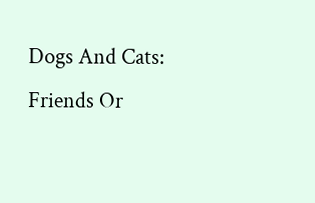Dogs And Cats: Friends Or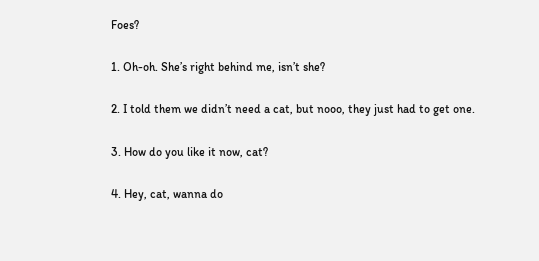Foes?

1. Oh-oh. She’s right behind me, isn’t she?

2. I told them we didn’t need a cat, but nooo, they just had to get one.

3. How do you like it now, cat?

4. Hey, cat, wanna do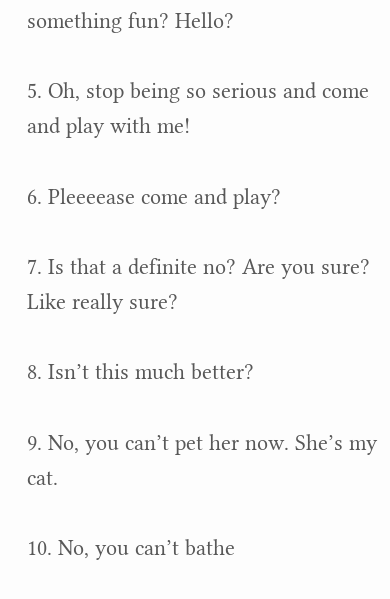something fun? Hello?

5. Oh, stop being so serious and come and play with me!

6. Pleeeease come and play?

7. Is that a definite no? Are you sure? Like really sure?

8. Isn’t this much better?

9. No, you can’t pet her now. She’s my cat.

10. No, you can’t bathe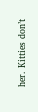her. Kitties don’t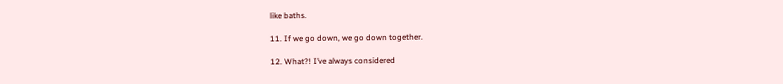like baths.

11. If we go down, we go down together.

12. What?! I’ve always considered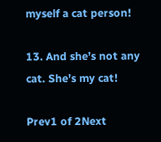myself a cat person!

13. And she’s not any cat. She’s my cat!

Prev1 of 2Next